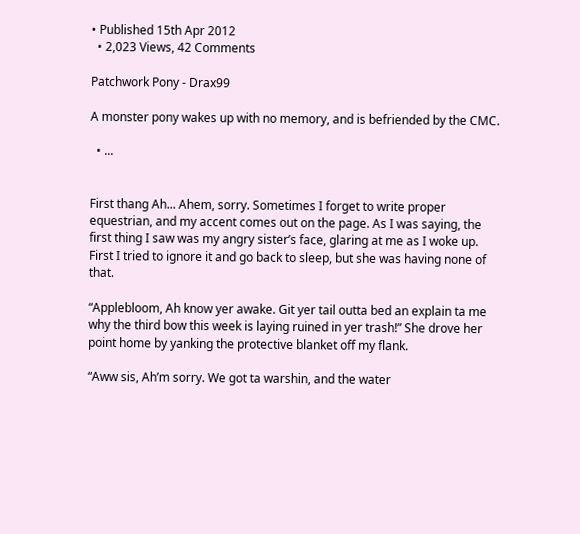• Published 15th Apr 2012
  • 2,023 Views, 42 Comments

Patchwork Pony - Drax99

A monster pony wakes up with no memory, and is befriended by the CMC.

  • ...


First thang Ah... Ahem, sorry. Sometimes I forget to write proper equestrian, and my accent comes out on the page. As I was saying, the first thing I saw was my angry sister’s face, glaring at me as I woke up. First I tried to ignore it and go back to sleep, but she was having none of that.

“Applebloom, Ah know yer awake. Git yer tail outta bed an explain ta me why the third bow this week is laying ruined in yer trash!” She drove her point home by yanking the protective blanket off my flank.

“Aww sis, Ah’m sorry. We got ta warshin, and the water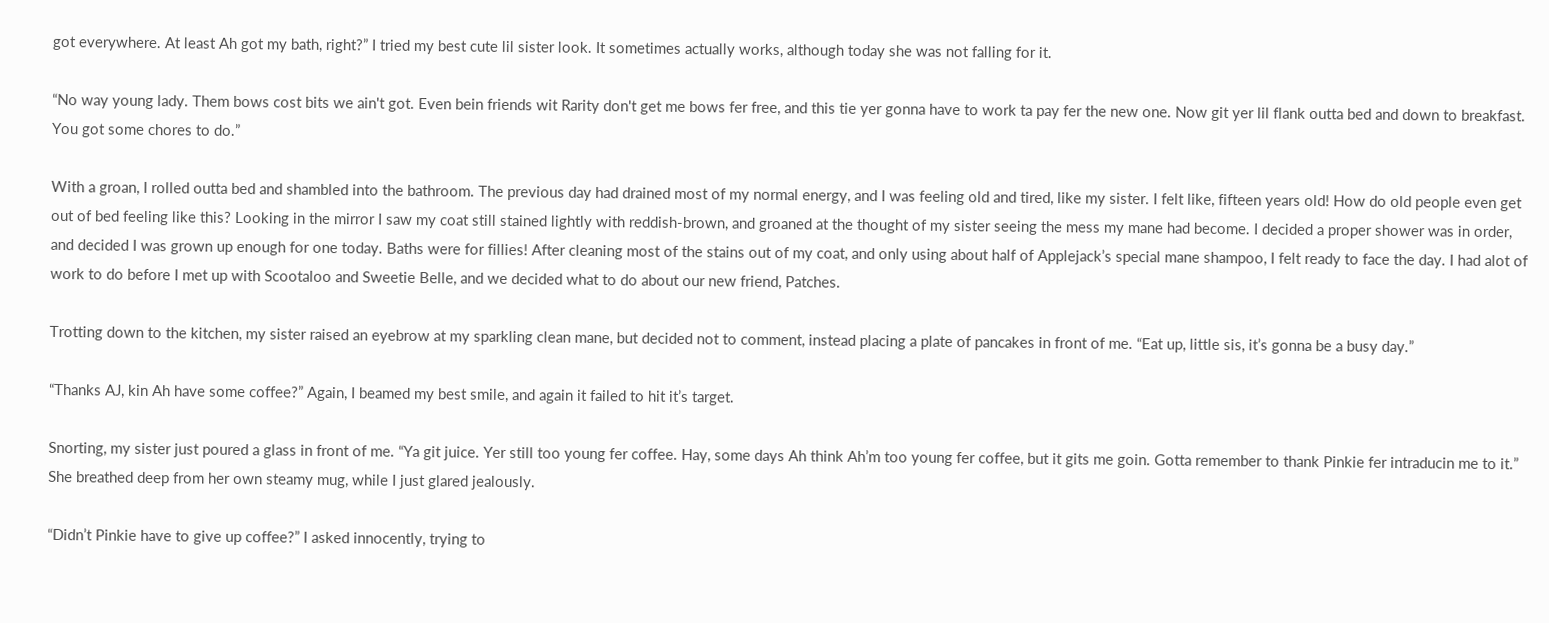got everywhere. At least Ah got my bath, right?” I tried my best cute lil sister look. It sometimes actually works, although today she was not falling for it.

“No way young lady. Them bows cost bits we ain't got. Even bein friends wit Rarity don't get me bows fer free, and this tie yer gonna have to work ta pay fer the new one. Now git yer lil flank outta bed and down to breakfast. You got some chores to do.”

With a groan, I rolled outta bed and shambled into the bathroom. The previous day had drained most of my normal energy, and I was feeling old and tired, like my sister. I felt like, fifteen years old! How do old people even get out of bed feeling like this? Looking in the mirror I saw my coat still stained lightly with reddish-brown, and groaned at the thought of my sister seeing the mess my mane had become. I decided a proper shower was in order, and decided I was grown up enough for one today. Baths were for fillies! After cleaning most of the stains out of my coat, and only using about half of Applejack’s special mane shampoo, I felt ready to face the day. I had alot of work to do before I met up with Scootaloo and Sweetie Belle, and we decided what to do about our new friend, Patches.

Trotting down to the kitchen, my sister raised an eyebrow at my sparkling clean mane, but decided not to comment, instead placing a plate of pancakes in front of me. “Eat up, little sis, it’s gonna be a busy day.”

“Thanks AJ, kin Ah have some coffee?” Again, I beamed my best smile, and again it failed to hit it’s target.

Snorting, my sister just poured a glass in front of me. “Ya git juice. Yer still too young fer coffee. Hay, some days Ah think Ah’m too young fer coffee, but it gits me goin. Gotta remember to thank Pinkie fer intraducin me to it.” She breathed deep from her own steamy mug, while I just glared jealously.

“Didn’t Pinkie have to give up coffee?” I asked innocently, trying to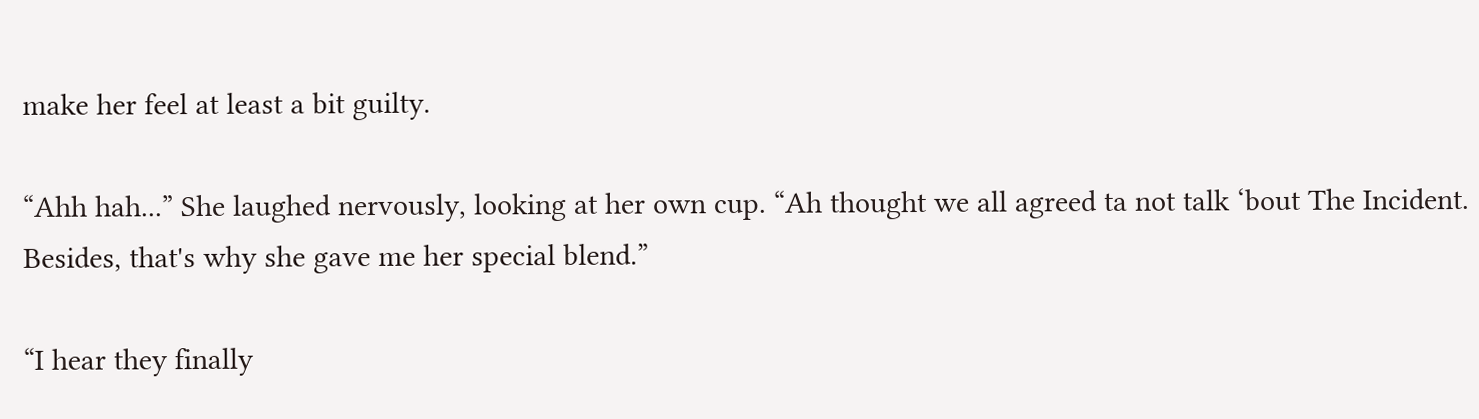make her feel at least a bit guilty.

“Ahh hah...” She laughed nervously, looking at her own cup. “Ah thought we all agreed ta not talk ‘bout The Incident. Besides, that's why she gave me her special blend.”

“I hear they finally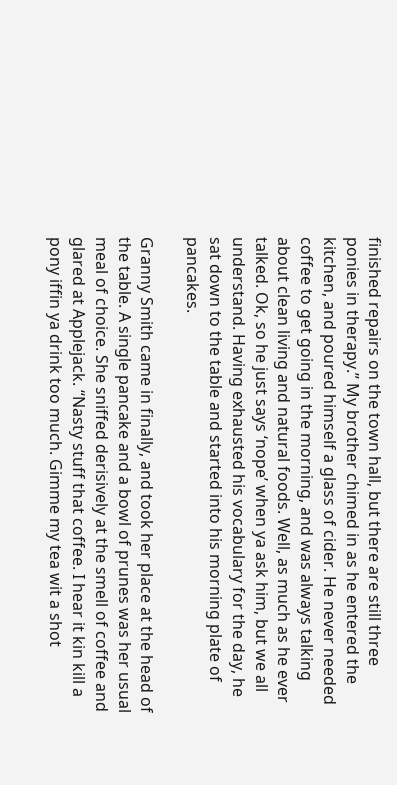finished repairs on the town hall, but there are still three ponies in therapy.” My brother chimed in as he entered the kitchen, and poured himself a glass of cider. He never needed coffee to get going in the morning, and was always talking about clean living and natural foods. Well, as much as he ever talked. Ok, so he just says ‘nope’ when ya ask him, but we all understand. Having exhausted his vocabulary for the day, he sat down to the table and started into his morning plate of pancakes.

Granny Smith came in finally, and took her place at the head of the table. A single pancake and a bowl of prunes was her usual meal of choice. She sniffed derisively at the smell of coffee and glared at Applejack. “Nasty stuff that coffee. I hear it kin kill a pony iffin ya drink too much. Gimme my tea wit a shot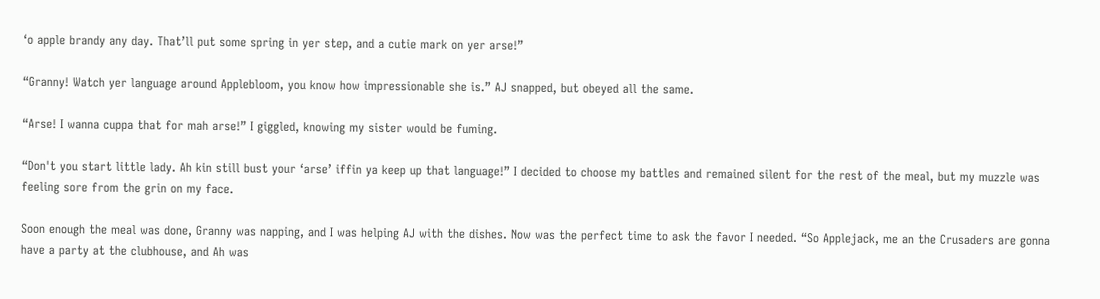‘o apple brandy any day. That’ll put some spring in yer step, and a cutie mark on yer arse!”

“Granny! Watch yer language around Applebloom, you know how impressionable she is.” AJ snapped, but obeyed all the same.

“Arse! I wanna cuppa that for mah arse!” I giggled, knowing my sister would be fuming.

“Don't you start little lady. Ah kin still bust your ‘arse’ iffin ya keep up that language!” I decided to choose my battles and remained silent for the rest of the meal, but my muzzle was feeling sore from the grin on my face.

Soon enough the meal was done, Granny was napping, and I was helping AJ with the dishes. Now was the perfect time to ask the favor I needed. “So Applejack, me an the Crusaders are gonna have a party at the clubhouse, and Ah was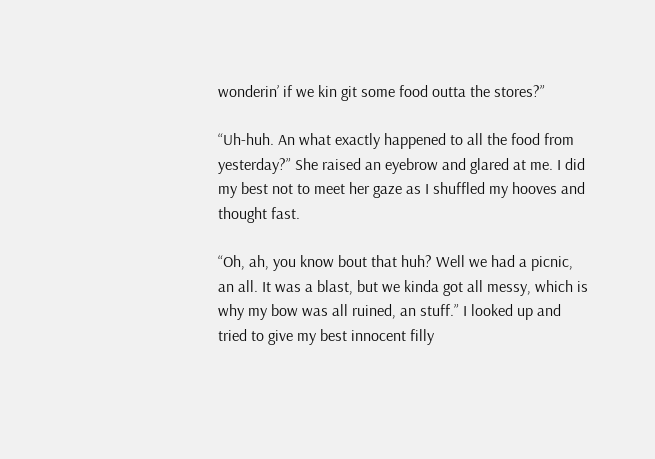wonderin’ if we kin git some food outta the stores?”

“Uh-huh. An what exactly happened to all the food from yesterday?” She raised an eyebrow and glared at me. I did my best not to meet her gaze as I shuffled my hooves and thought fast.

“Oh, ah, you know bout that huh? Well we had a picnic, an all. It was a blast, but we kinda got all messy, which is why my bow was all ruined, an stuff.” I looked up and tried to give my best innocent filly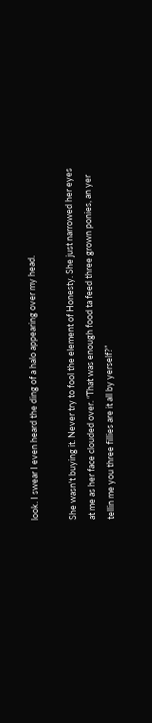look. I swear I even heard the ding of a halo appearing over my head.

She wasn't buying it. Never try to fool the element of Honesty. She just narrowed her eyes at me as her face clouded over. “That was enough food ta feed three grown ponies, an yer tellin me you three fillies are it all by yerself?”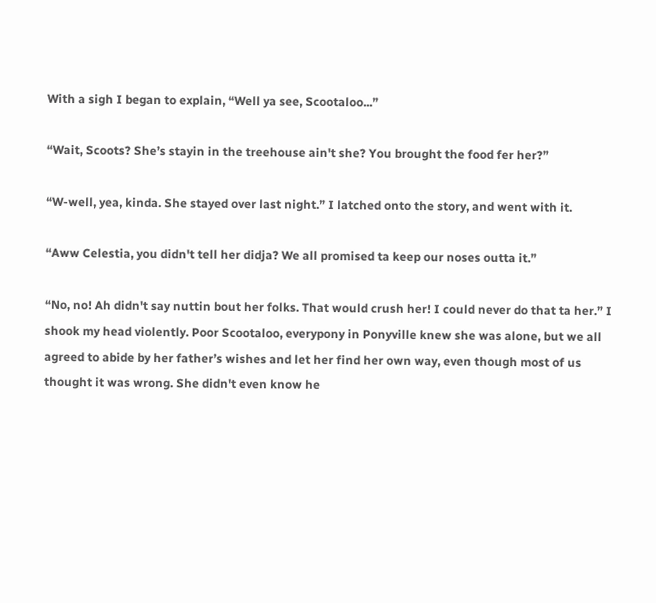With a sigh I began to explain, “Well ya see, Scootaloo...”

“Wait, Scoots? She’s stayin in the treehouse ain't she? You brought the food fer her?”

“W-well, yea, kinda. She stayed over last night.” I latched onto the story, and went with it.

“Aww Celestia, you didn't tell her didja? We all promised ta keep our noses outta it.”

“No, no! Ah didn't say nuttin bout her folks. That would crush her! I could never do that ta her.” I shook my head violently. Poor Scootaloo, everypony in Ponyville knew she was alone, but we all agreed to abide by her father’s wishes and let her find her own way, even though most of us thought it was wrong. She didn't even know he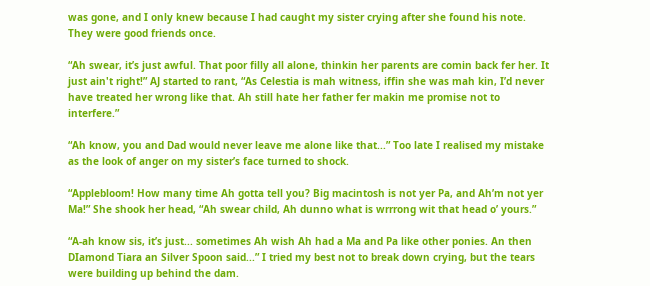was gone, and I only knew because I had caught my sister crying after she found his note. They were good friends once.

“Ah swear, it’s just awful. That poor filly all alone, thinkin her parents are comin back fer her. It just ain't right!” AJ started to rant, “As Celestia is mah witness, iffin she was mah kin, I’d never have treated her wrong like that. Ah still hate her father fer makin me promise not to interfere.”

“Ah know, you and Dad would never leave me alone like that...” Too late I realised my mistake as the look of anger on my sister’s face turned to shock.

“Applebloom! How many time Ah gotta tell you? Big macintosh is not yer Pa, and Ah’m not yer Ma!” She shook her head, “Ah swear child, Ah dunno what is wrrrong wit that head o’ yours.”

“A-ah know sis, it’s just... sometimes Ah wish Ah had a Ma and Pa like other ponies. An then DIamond Tiara an Silver Spoon said...” I tried my best not to break down crying, but the tears were building up behind the dam.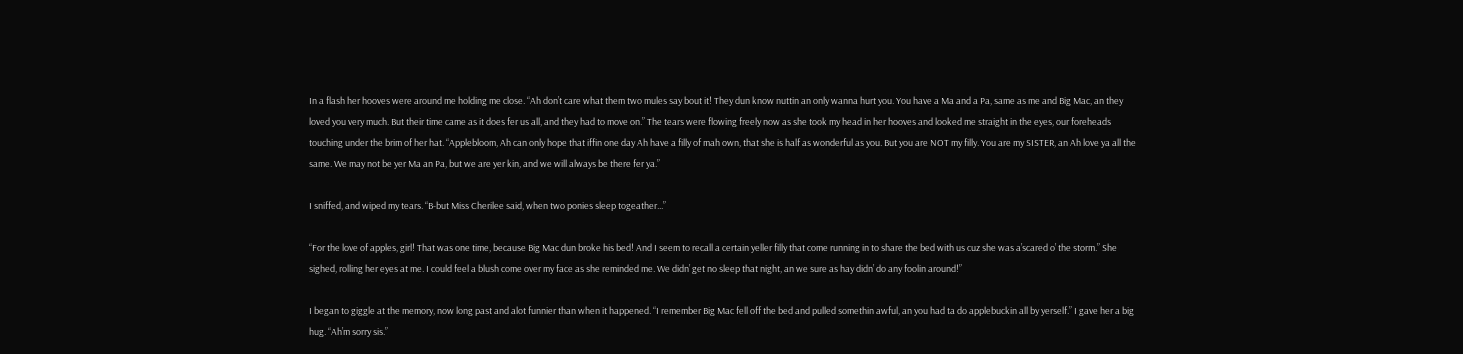In a flash her hooves were around me holding me close. “Ah don’t care what them two mules say bout it! They dun know nuttin an only wanna hurt you. You have a Ma and a Pa, same as me and Big Mac, an they loved you very much. But their time came as it does fer us all, and they had to move on.” The tears were flowing freely now as she took my head in her hooves and looked me straight in the eyes, our foreheads touching under the brim of her hat. “Applebloom, Ah can only hope that iffin one day Ah have a filly of mah own, that she is half as wonderful as you. But you are NOT my filly. You are my SISTER, an Ah love ya all the same. We may not be yer Ma an Pa, but we are yer kin, and we will always be there fer ya.”

I sniffed, and wiped my tears. “B-but Miss Cherilee said, when two ponies sleep togeather...”

“For the love of apples, girl! That was one time, because Big Mac dun broke his bed! And I seem to recall a certain yeller filly that come running in to share the bed with us cuz she was a’scared o’ the storm.” She sighed, rolling her eyes at me. I could feel a blush come over my face as she reminded me. We didn’ get no sleep that night, an we sure as hay didn’ do any foolin around!”

I began to giggle at the memory, now long past and alot funnier than when it happened. “I remember Big Mac fell off the bed and pulled somethin awful, an you had ta do applebuckin all by yerself.” I gave her a big hug. “Ah’m sorry sis.”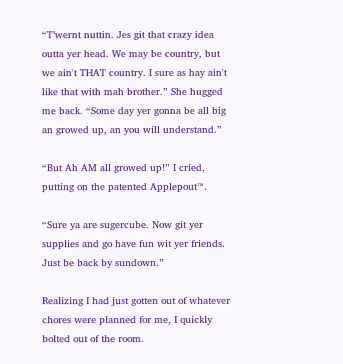“T’wernt nuttin. Jes git that crazy idea outta yer head. We may be country, but we ain't THAT country. I sure as hay ain't like that with mah brother.” She hugged me back. “Some day yer gonna be all big an growed up, an you will understand.”

“But Ah AM all growed up!” I cried, putting on the patented Applepout™.

“Sure ya are sugercube. Now git yer supplies and go have fun wit yer friends. Just be back by sundown.”

Realizing I had just gotten out of whatever chores were planned for me, I quickly bolted out of the room.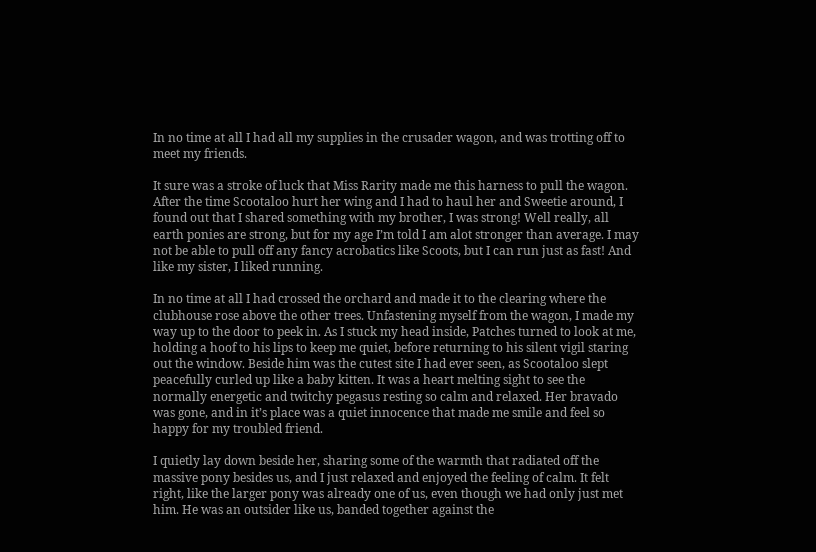In no time at all I had all my supplies in the crusader wagon, and was trotting off to meet my friends.

It sure was a stroke of luck that Miss Rarity made me this harness to pull the wagon. After the time Scootaloo hurt her wing and I had to haul her and Sweetie around, I found out that I shared something with my brother, I was strong! Well really, all earth ponies are strong, but for my age I’m told I am alot stronger than average. I may not be able to pull off any fancy acrobatics like Scoots, but I can run just as fast! And like my sister, I liked running.

In no time at all I had crossed the orchard and made it to the clearing where the clubhouse rose above the other trees. Unfastening myself from the wagon, I made my way up to the door to peek in. As I stuck my head inside, Patches turned to look at me, holding a hoof to his lips to keep me quiet, before returning to his silent vigil staring out the window. Beside him was the cutest site I had ever seen, as Scootaloo slept peacefully curled up like a baby kitten. It was a heart melting sight to see the normally energetic and twitchy pegasus resting so calm and relaxed. Her bravado was gone, and in it’s place was a quiet innocence that made me smile and feel so happy for my troubled friend.

I quietly lay down beside her, sharing some of the warmth that radiated off the massive pony besides us, and I just relaxed and enjoyed the feeling of calm. It felt right, like the larger pony was already one of us, even though we had only just met him. He was an outsider like us, banded together against the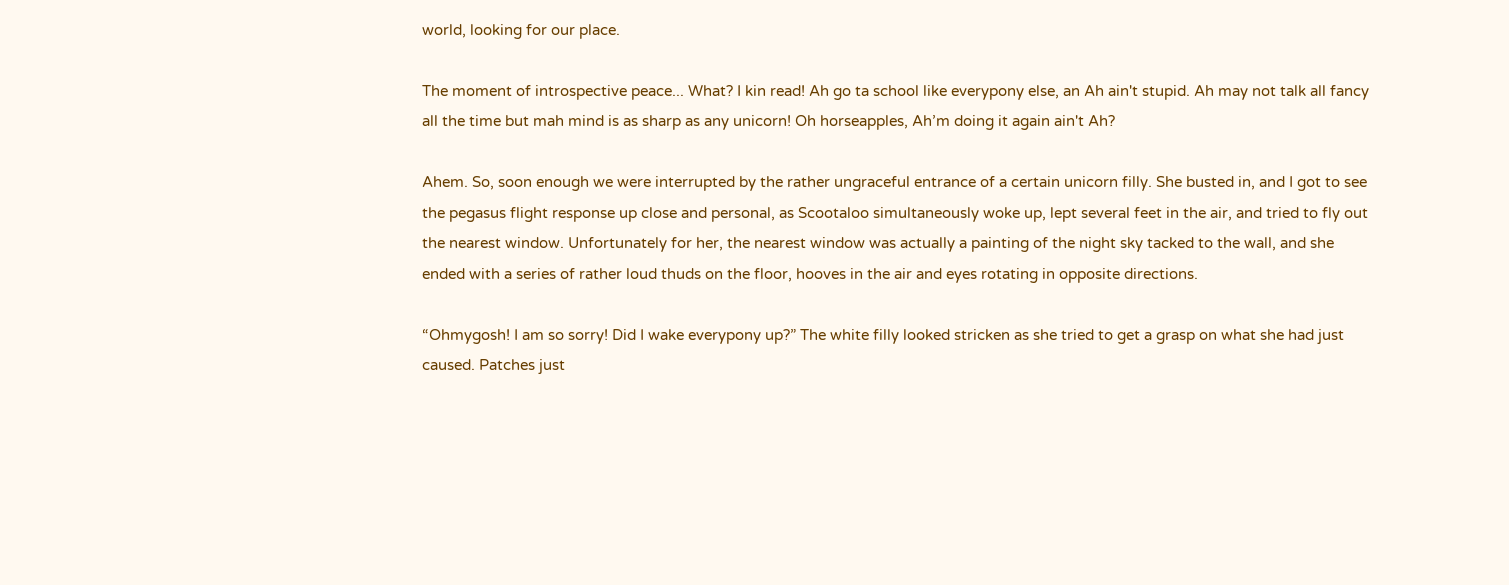world, looking for our place.

The moment of introspective peace... What? I kin read! Ah go ta school like everypony else, an Ah ain't stupid. Ah may not talk all fancy all the time but mah mind is as sharp as any unicorn! Oh horseapples, Ah’m doing it again ain't Ah?

Ahem. So, soon enough we were interrupted by the rather ungraceful entrance of a certain unicorn filly. She busted in, and I got to see the pegasus flight response up close and personal, as Scootaloo simultaneously woke up, lept several feet in the air, and tried to fly out the nearest window. Unfortunately for her, the nearest window was actually a painting of the night sky tacked to the wall, and she ended with a series of rather loud thuds on the floor, hooves in the air and eyes rotating in opposite directions.

“Ohmygosh! I am so sorry! Did I wake everypony up?” The white filly looked stricken as she tried to get a grasp on what she had just caused. Patches just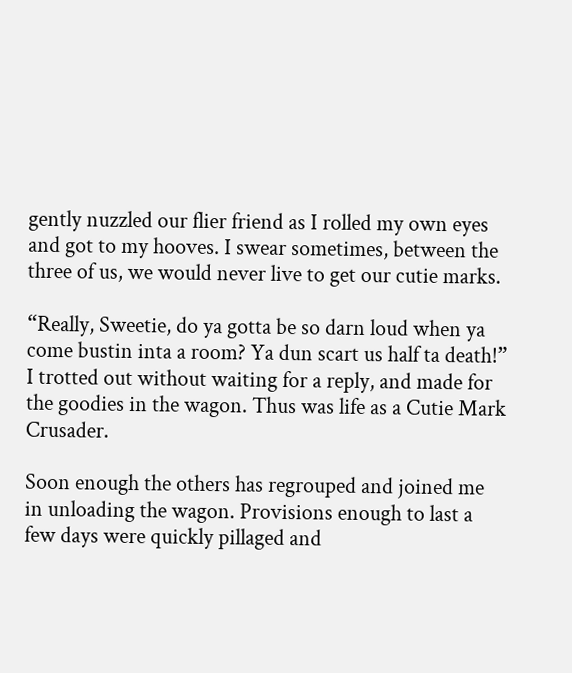gently nuzzled our flier friend as I rolled my own eyes and got to my hooves. I swear sometimes, between the three of us, we would never live to get our cutie marks.

“Really, Sweetie, do ya gotta be so darn loud when ya come bustin inta a room? Ya dun scart us half ta death!” I trotted out without waiting for a reply, and made for the goodies in the wagon. Thus was life as a Cutie Mark Crusader.

Soon enough the others has regrouped and joined me in unloading the wagon. Provisions enough to last a few days were quickly pillaged and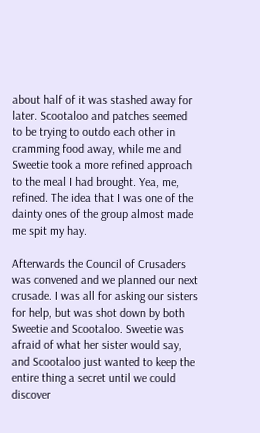about half of it was stashed away for later. Scootaloo and patches seemed to be trying to outdo each other in cramming food away, while me and Sweetie took a more refined approach to the meal I had brought. Yea, me, refined. The idea that I was one of the dainty ones of the group almost made me spit my hay.

Afterwards the Council of Crusaders was convened and we planned our next crusade. I was all for asking our sisters for help, but was shot down by both Sweetie and Scootaloo. Sweetie was afraid of what her sister would say, and Scootaloo just wanted to keep the entire thing a secret until we could discover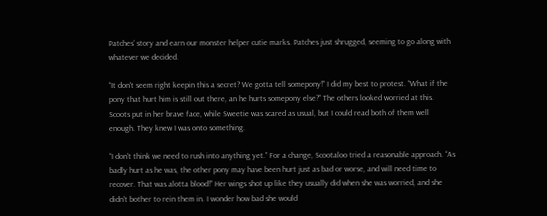Patches’ story and earn our monster helper cutie marks. Patches just shrugged, seeming to go along with whatever we decided.

“It don't seem right keepin this a secret? We gotta tell somepony!” I did my best to protest. “What if the pony that hurt him is still out there, an he hurts somepony else?” The others looked worried at this. Scoots put in her brave face, while Sweetie was scared as usual, but I could read both of them well enough. They knew I was onto something.

“I don't think we need to rush into anything yet.” For a change, Scootaloo tried a reasonable approach. “As badly hurt as he was, the other pony may have been hurt just as bad or worse, and will need time to recover. That was alotta blood!” Her wings shot up like they usually did when she was worried, and she didn't bother to rein them in. I wonder how bad she would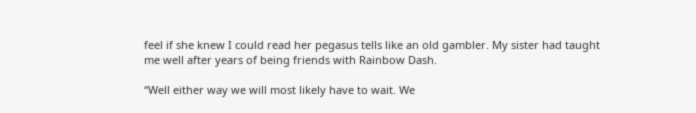feel if she knew I could read her pegasus tells like an old gambler. My sister had taught me well after years of being friends with Rainbow Dash.

“Well either way we will most likely have to wait. We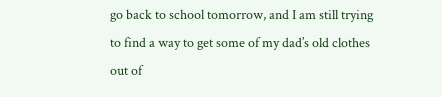go back to school tomorrow, and I am still trying to find a way to get some of my dad’s old clothes out of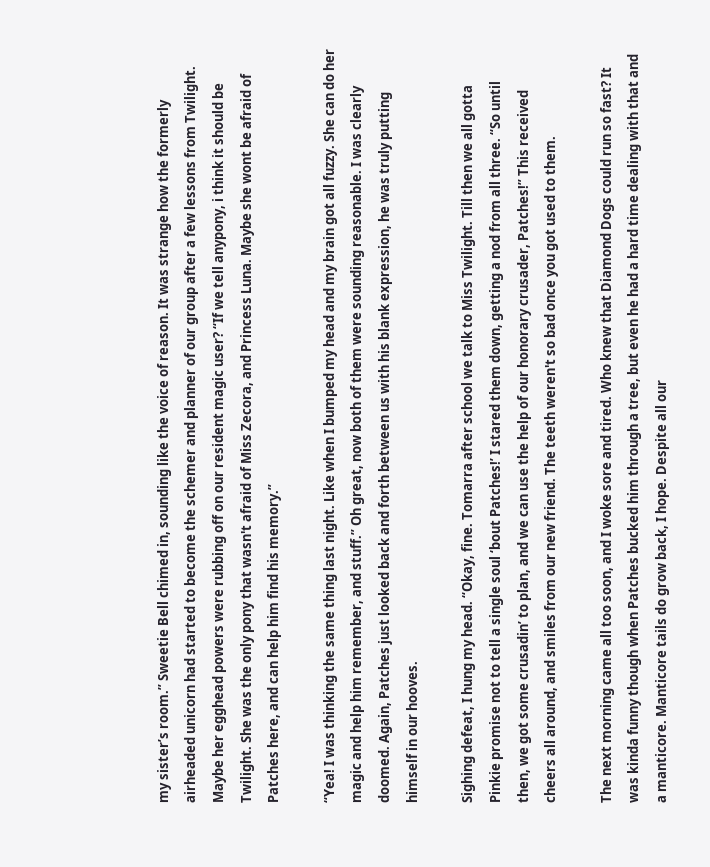my sister’s room.” Sweetie Bell chimed in, sounding like the voice of reason. It was strange how the formerly airheaded unicorn had started to become the schemer and planner of our group after a few lessons from Twilight. Maybe her egghead powers were rubbing off on our resident magic user? “If we tell anypony, i think it should be Twilight. She was the only pony that wasn't afraid of Miss Zecora, and Princess Luna. Maybe she wont be afraid of Patches here, and can help him find his memory.”

“Yea! I was thinking the same thing last night. Like when I bumped my head and my brain got all fuzzy. She can do her magic and help him remember, and stuff.” Oh great, now both of them were sounding reasonable. I was clearly doomed. Again, Patches just looked back and forth between us with his blank expression, he was truly putting himself in our hooves.

Sighing defeat, I hung my head. “Okay, fine. Tomarra after school we talk to Miss Twilight. Till then we all gotta Pinkie promise not to tell a single soul ‘bout Patches!’ I stared them down, getting a nod from all three. “So until then, we got some crusadin’ to plan, and we can use the help of our honorary crusader, Patches!” This received cheers all around, and smiles from our new friend. The teeth weren't so bad once you got used to them.

The next morning came all too soon, and I woke sore and tired. Who knew that Diamond Dogs could run so fast? It was kinda funny though when Patches bucked him through a tree, but even he had a hard time dealing with that and a manticore. Manticore tails do grow back, I hope. Despite all our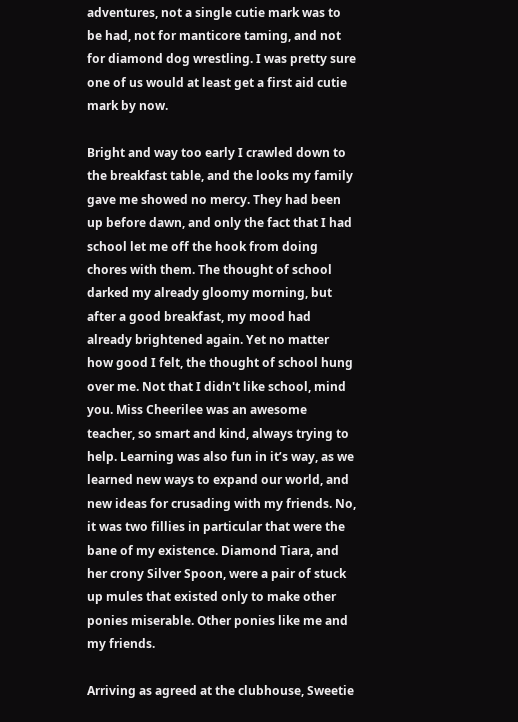adventures, not a single cutie mark was to be had, not for manticore taming, and not for diamond dog wrestling. I was pretty sure one of us would at least get a first aid cutie mark by now.

Bright and way too early I crawled down to the breakfast table, and the looks my family gave me showed no mercy. They had been up before dawn, and only the fact that I had school let me off the hook from doing chores with them. The thought of school darked my already gloomy morning, but after a good breakfast, my mood had already brightened again. Yet no matter how good I felt, the thought of school hung over me. Not that I didn't like school, mind you. Miss Cheerilee was an awesome teacher, so smart and kind, always trying to help. Learning was also fun in it’s way, as we learned new ways to expand our world, and new ideas for crusading with my friends. No, it was two fillies in particular that were the bane of my existence. Diamond Tiara, and her crony Silver Spoon, were a pair of stuck up mules that existed only to make other ponies miserable. Other ponies like me and my friends.

Arriving as agreed at the clubhouse, Sweetie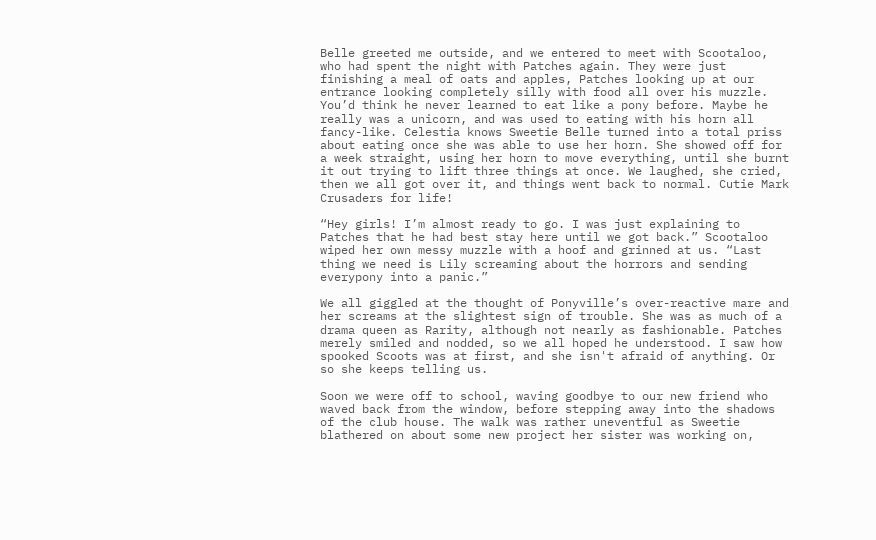Belle greeted me outside, and we entered to meet with Scootaloo, who had spent the night with Patches again. They were just finishing a meal of oats and apples, Patches looking up at our entrance looking completely silly with food all over his muzzle. You’d think he never learned to eat like a pony before. Maybe he really was a unicorn, and was used to eating with his horn all fancy-like. Celestia knows Sweetie Belle turned into a total priss about eating once she was able to use her horn. She showed off for a week straight, using her horn to move everything, until she burnt it out trying to lift three things at once. We laughed, she cried, then we all got over it, and things went back to normal. Cutie Mark Crusaders for life!

“Hey girls! I’m almost ready to go. I was just explaining to Patches that he had best stay here until we got back.” Scootaloo wiped her own messy muzzle with a hoof and grinned at us. “Last thing we need is Lily screaming about the horrors and sending everypony into a panic.”

We all giggled at the thought of Ponyville’s over-reactive mare and her screams at the slightest sign of trouble. She was as much of a drama queen as Rarity, although not nearly as fashionable. Patches merely smiled and nodded, so we all hoped he understood. I saw how spooked Scoots was at first, and she isn't afraid of anything. Or so she keeps telling us.

Soon we were off to school, waving goodbye to our new friend who waved back from the window, before stepping away into the shadows of the club house. The walk was rather uneventful as Sweetie blathered on about some new project her sister was working on,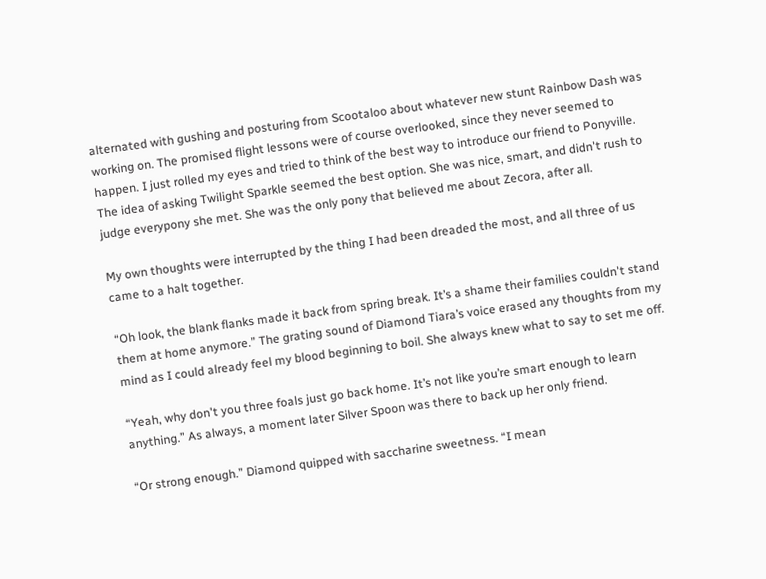alternated with gushing and posturing from Scootaloo about whatever new stunt Rainbow Dash was working on. The promised flight lessons were of course overlooked, since they never seemed to happen. I just rolled my eyes and tried to think of the best way to introduce our friend to Ponyville. The idea of asking Twilight Sparkle seemed the best option. She was nice, smart, and didn't rush to judge everypony she met. She was the only pony that believed me about Zecora, after all.

My own thoughts were interrupted by the thing I had been dreaded the most, and all three of us came to a halt together.

“Oh look, the blank flanks made it back from spring break. It’s a shame their families couldn't stand them at home anymore.” The grating sound of Diamond Tiara’s voice erased any thoughts from my mind as I could already feel my blood beginning to boil. She always knew what to say to set me off.

“Yeah, why don't you three foals just go back home. It’s not like you’re smart enough to learn anything.” As always, a moment later Silver Spoon was there to back up her only friend.

“Or strong enough.” Diamond quipped with saccharine sweetness. “I mean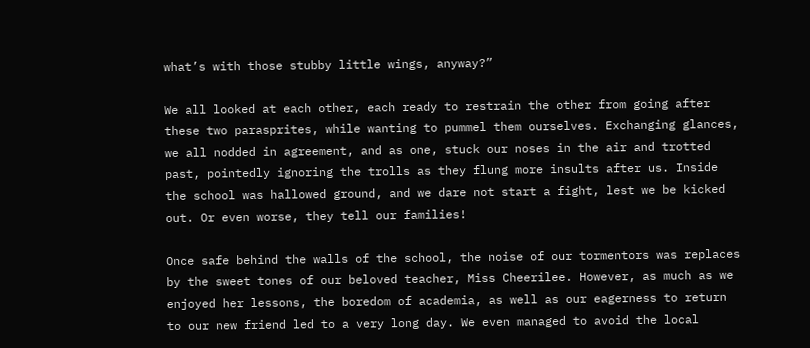what’s with those stubby little wings, anyway?”

We all looked at each other, each ready to restrain the other from going after these two parasprites, while wanting to pummel them ourselves. Exchanging glances, we all nodded in agreement, and as one, stuck our noses in the air and trotted past, pointedly ignoring the trolls as they flung more insults after us. Inside the school was hallowed ground, and we dare not start a fight, lest we be kicked out. Or even worse, they tell our families!

Once safe behind the walls of the school, the noise of our tormentors was replaces by the sweet tones of our beloved teacher, Miss Cheerilee. However, as much as we enjoyed her lessons, the boredom of academia, as well as our eagerness to return to our new friend led to a very long day. We even managed to avoid the local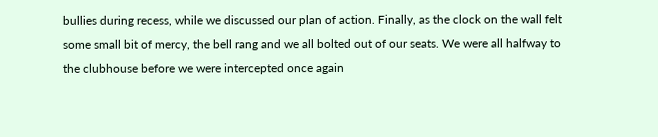bullies during recess, while we discussed our plan of action. Finally, as the clock on the wall felt some small bit of mercy, the bell rang and we all bolted out of our seats. We were all halfway to the clubhouse before we were intercepted once again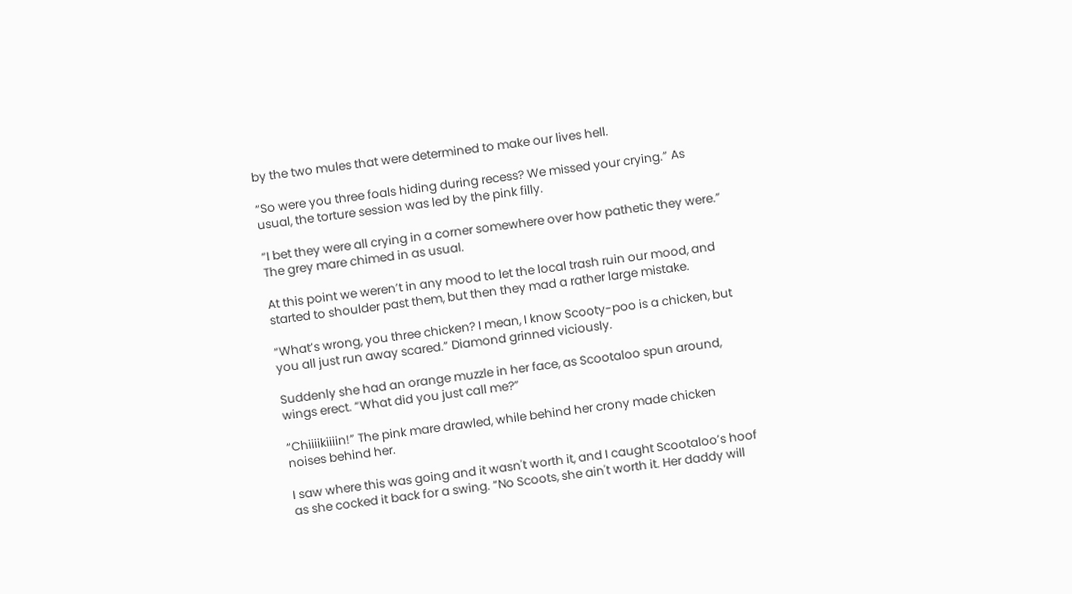by the two mules that were determined to make our lives hell.

“So were you three foals hiding during recess? We missed your crying.” As usual, the torture session was led by the pink filly.

“I bet they were all crying in a corner somewhere over how pathetic they were.” The grey mare chimed in as usual.

At this point we weren’t in any mood to let the local trash ruin our mood, and started to shoulder past them, but then they mad a rather large mistake.

“What’s wrong, you three chicken? I mean, I know Scooty-poo is a chicken, but you all just run away scared.” Diamond grinned viciously.

Suddenly she had an orange muzzle in her face, as Scootaloo spun around, wings erect. “What did you just call me?”

“Chiiiikiiiin!” The pink mare drawled, while behind her crony made chicken noises behind her.

I saw where this was going and it wasn't worth it, and I caught Scootaloo’s hoof as she cocked it back for a swing. “No Scoots, she ain't worth it. Her daddy will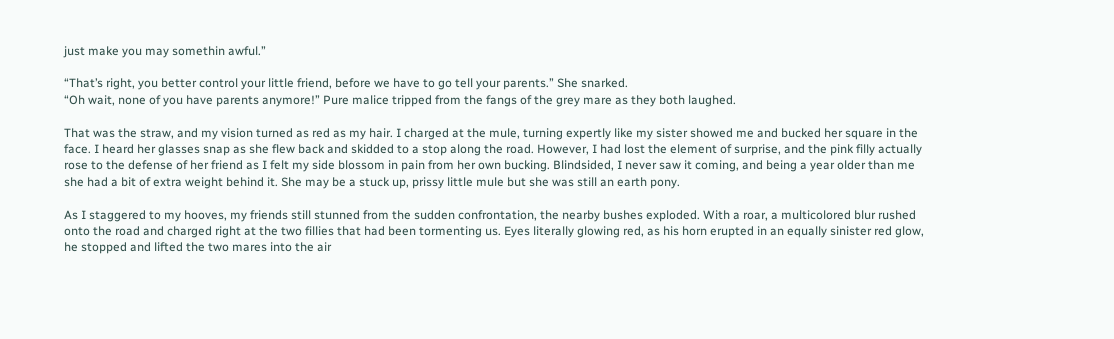just make you may somethin awful.”

“That’s right, you better control your little friend, before we have to go tell your parents.” She snarked.
“Oh wait, none of you have parents anymore!” Pure malice tripped from the fangs of the grey mare as they both laughed.

That was the straw, and my vision turned as red as my hair. I charged at the mule, turning expertly like my sister showed me and bucked her square in the face. I heard her glasses snap as she flew back and skidded to a stop along the road. However, I had lost the element of surprise, and the pink filly actually rose to the defense of her friend as I felt my side blossom in pain from her own bucking. Blindsided, I never saw it coming, and being a year older than me she had a bit of extra weight behind it. She may be a stuck up, prissy little mule but she was still an earth pony.

As I staggered to my hooves, my friends still stunned from the sudden confrontation, the nearby bushes exploded. With a roar, a multicolored blur rushed onto the road and charged right at the two fillies that had been tormenting us. Eyes literally glowing red, as his horn erupted in an equally sinister red glow, he stopped and lifted the two mares into the air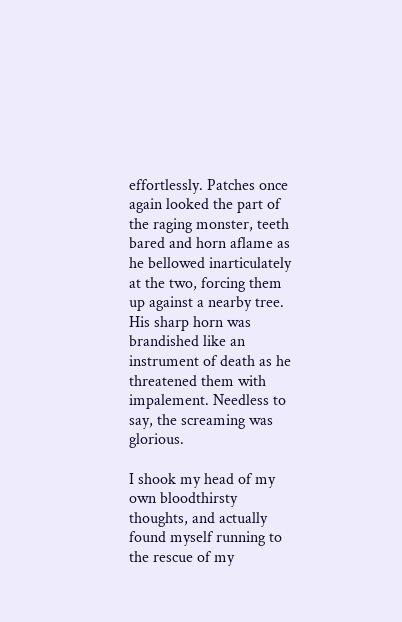effortlessly. Patches once again looked the part of the raging monster, teeth bared and horn aflame as he bellowed inarticulately at the two, forcing them up against a nearby tree. His sharp horn was brandished like an instrument of death as he threatened them with impalement. Needless to say, the screaming was glorious.

I shook my head of my own bloodthirsty thoughts, and actually found myself running to the rescue of my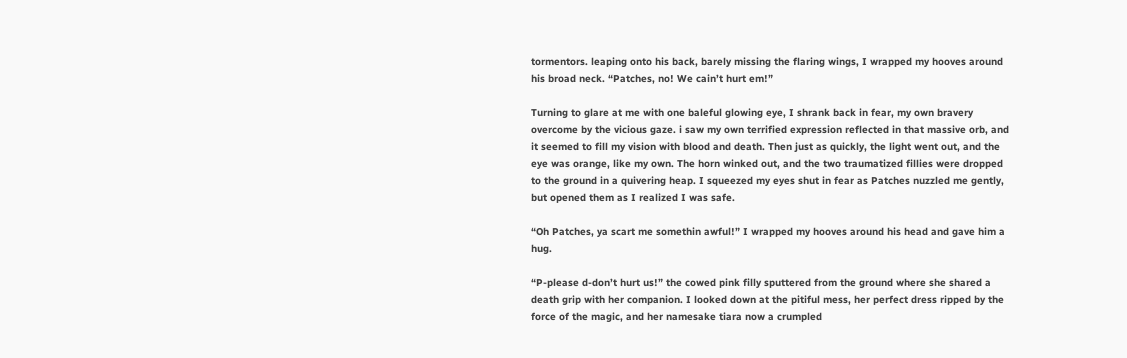tormentors. leaping onto his back, barely missing the flaring wings, I wrapped my hooves around his broad neck. “Patches, no! We cain’t hurt em!”

Turning to glare at me with one baleful glowing eye, I shrank back in fear, my own bravery overcome by the vicious gaze. i saw my own terrified expression reflected in that massive orb, and it seemed to fill my vision with blood and death. Then just as quickly, the light went out, and the eye was orange, like my own. The horn winked out, and the two traumatized fillies were dropped to the ground in a quivering heap. I squeezed my eyes shut in fear as Patches nuzzled me gently, but opened them as I realized I was safe.

“Oh Patches, ya scart me somethin awful!” I wrapped my hooves around his head and gave him a hug.

“P-please d-don’t hurt us!” the cowed pink filly sputtered from the ground where she shared a death grip with her companion. I looked down at the pitiful mess, her perfect dress ripped by the force of the magic, and her namesake tiara now a crumpled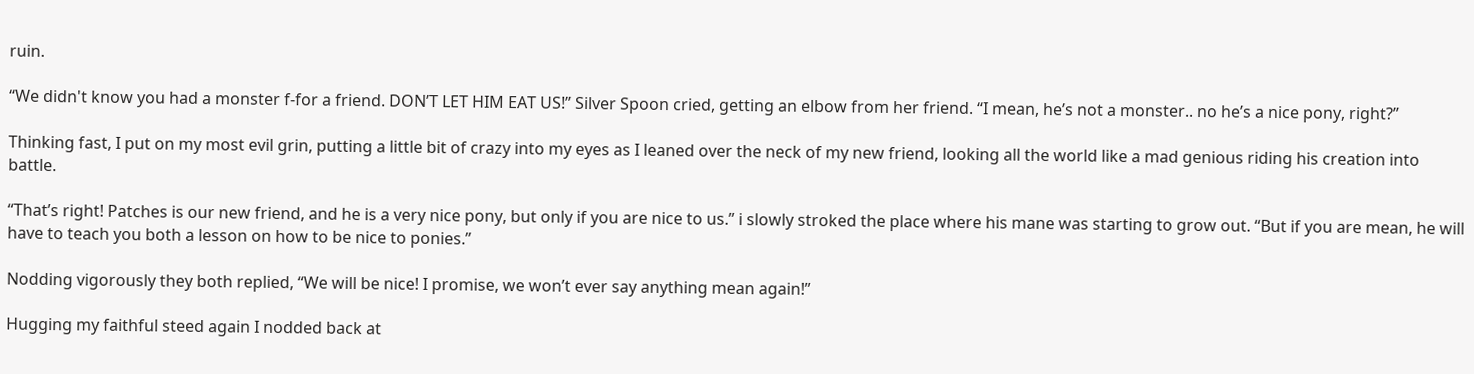ruin.

“We didn't know you had a monster f-for a friend. DON’T LET HIM EAT US!” Silver Spoon cried, getting an elbow from her friend. “I mean, he’s not a monster.. no he’s a nice pony, right?”

Thinking fast, I put on my most evil grin, putting a little bit of crazy into my eyes as I leaned over the neck of my new friend, looking all the world like a mad genious riding his creation into battle.

“That’s right! Patches is our new friend, and he is a very nice pony, but only if you are nice to us.” i slowly stroked the place where his mane was starting to grow out. “But if you are mean, he will have to teach you both a lesson on how to be nice to ponies.”

Nodding vigorously they both replied, “We will be nice! I promise, we won’t ever say anything mean again!”

Hugging my faithful steed again I nodded back at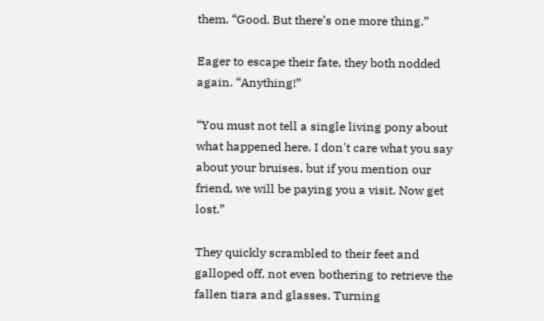them. “Good. But there’s one more thing.”

Eager to escape their fate, they both nodded again. “Anything!”

“You must not tell a single living pony about what happened here. I don't care what you say about your bruises, but if you mention our friend, we will be paying you a visit. Now get lost.”

They quickly scrambled to their feet and galloped off, not even bothering to retrieve the fallen tiara and glasses. Turning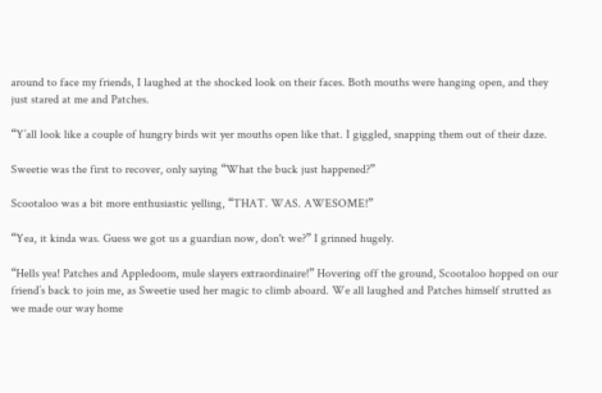around to face my friends, I laughed at the shocked look on their faces. Both mouths were hanging open, and they just stared at me and Patches.

“Y’all look like a couple of hungry birds wit yer mouths open like that. I giggled, snapping them out of their daze.

Sweetie was the first to recover, only saying “What the buck just happened?”

Scootaloo was a bit more enthusiastic yelling, “THAT. WAS. AWESOME!”

“Yea, it kinda was. Guess we got us a guardian now, don't we?” I grinned hugely.

“Hells yea! Patches and Appledoom, mule slayers extraordinaire!” Hovering off the ground, Scootaloo hopped on our friend’s back to join me, as Sweetie used her magic to climb aboard. We all laughed and Patches himself strutted as we made our way home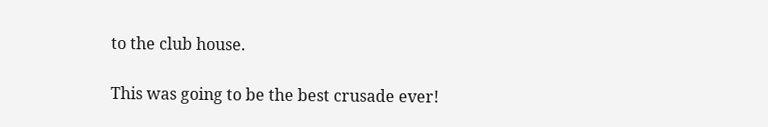to the club house.

This was going to be the best crusade ever!